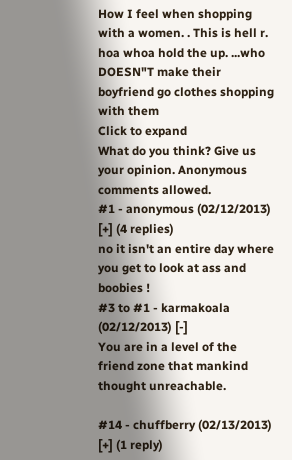How I feel when shopping with a women. . This is hell r. hoa whoa hold the up. ...who DOESN"T make their boyfriend go clothes shopping with them
Click to expand
What do you think? Give us your opinion. Anonymous comments allowed.
#1 - anonymous (02/12/2013) [+] (4 replies)
no it isn't an entire day where you get to look at ass and boobies !
#3 to #1 - karmakoala (02/12/2013) [-]
You are in a level of the friend zone that mankind thought unreachable.

#14 - chuffberry (02/13/2013) [+] (1 reply)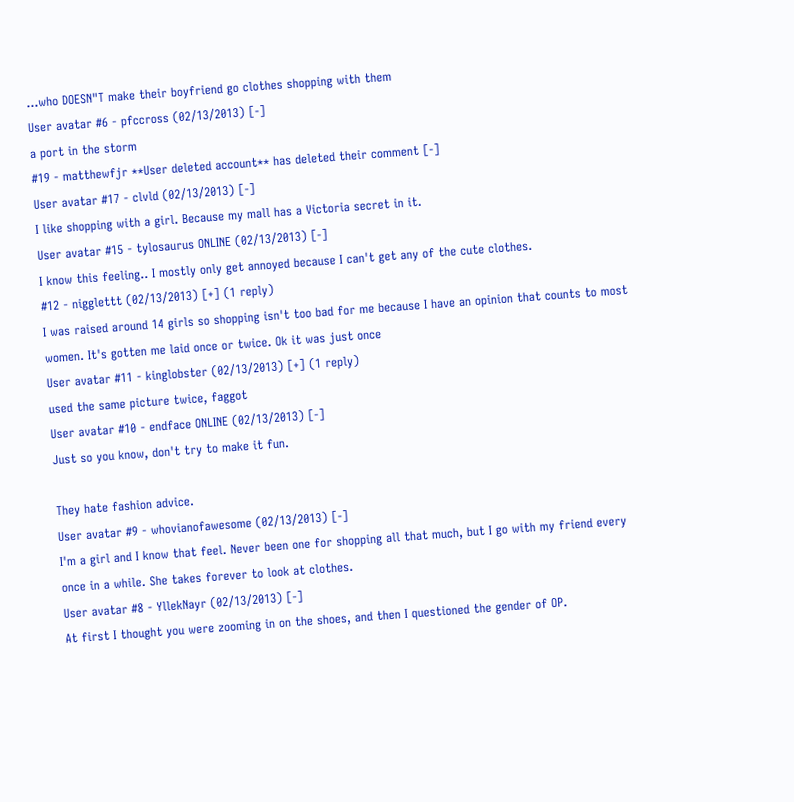...who DOESN"T make their boyfriend go clothes shopping with them
User avatar #6 - pfccross (02/13/2013) [-]
a port in the storm
#19 - matthewfjr **User deleted account** has deleted their comment [-]
User avatar #17 - clvld (02/13/2013) [-]
I like shopping with a girl. Because my mall has a Victoria secret in it.
User avatar #15 - tylosaurus ONLINE (02/13/2013) [-]
I know this feeling.. I mostly only get annoyed because I can't get any of the cute clothes.
#12 - nigglettt (02/13/2013) [+] (1 reply)
I was raised around 14 girls so shopping isn't too bad for me because I have an opinion that counts to most women. It's gotten me laid once or twice. Ok it was just once
User avatar #11 - kinglobster (02/13/2013) [+] (1 reply)
used the same picture twice, faggot
User avatar #10 - endface ONLINE (02/13/2013) [-]
Just so you know, don't try to make it fun.

They hate fashion advice.
User avatar #9 - whovianofawesome (02/13/2013) [-]
I'm a girl and I know that feel. Never been one for shopping all that much, but I go with my friend every once in a while. She takes forever to look at clothes.
User avatar #8 - YllekNayr (02/13/2013) [-]
At first I thought you were zooming in on the shoes, and then I questioned the gender of OP.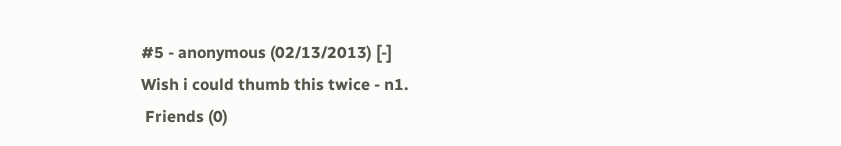#5 - anonymous (02/13/2013) [-]
Wish i could thumb this twice - n1.
 Friends (0)